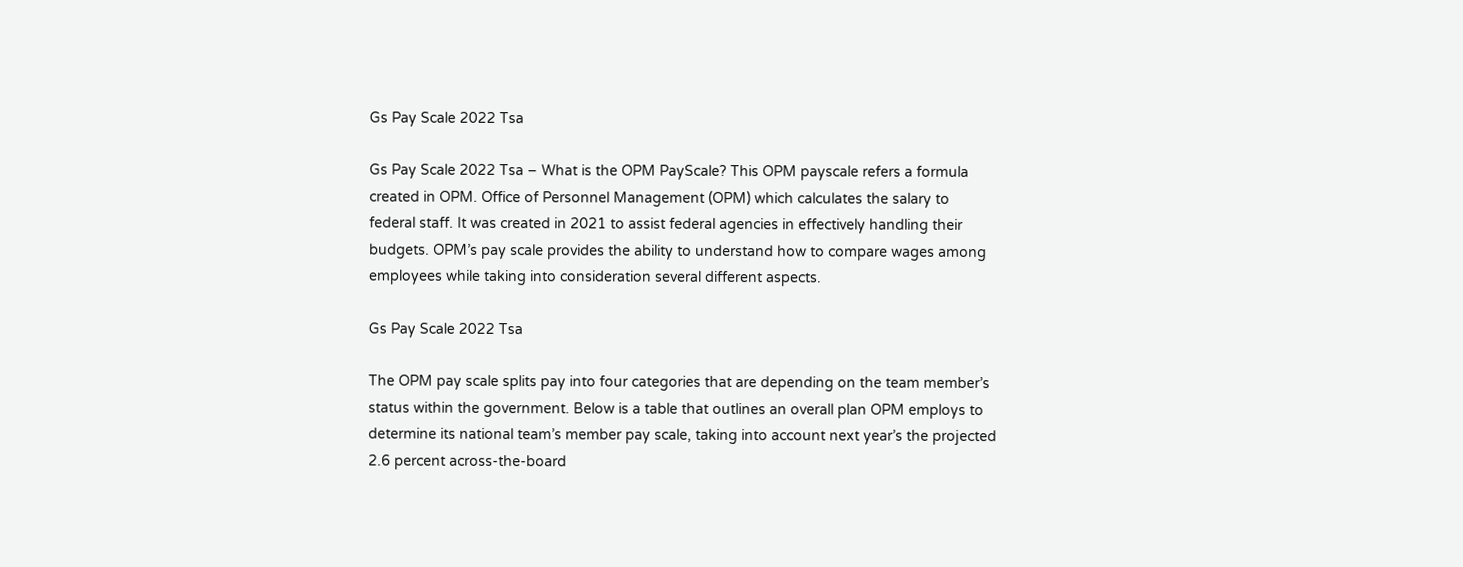Gs Pay Scale 2022 Tsa

Gs Pay Scale 2022 Tsa – What is the OPM PayScale? This OPM payscale refers a formula created in OPM. Office of Personnel Management (OPM) which calculates the salary to federal staff. It was created in 2021 to assist federal agencies in effectively handling their budgets. OPM’s pay scale provides the ability to understand how to compare wages among employees while taking into consideration several different aspects.

Gs Pay Scale 2022 Tsa

The OPM pay scale splits pay into four categories that are depending on the team member’s status within the government. Below is a table that outlines an overall plan OPM employs to determine its national team’s member pay scale, taking into account next year’s the projected 2.6 percent across-the-board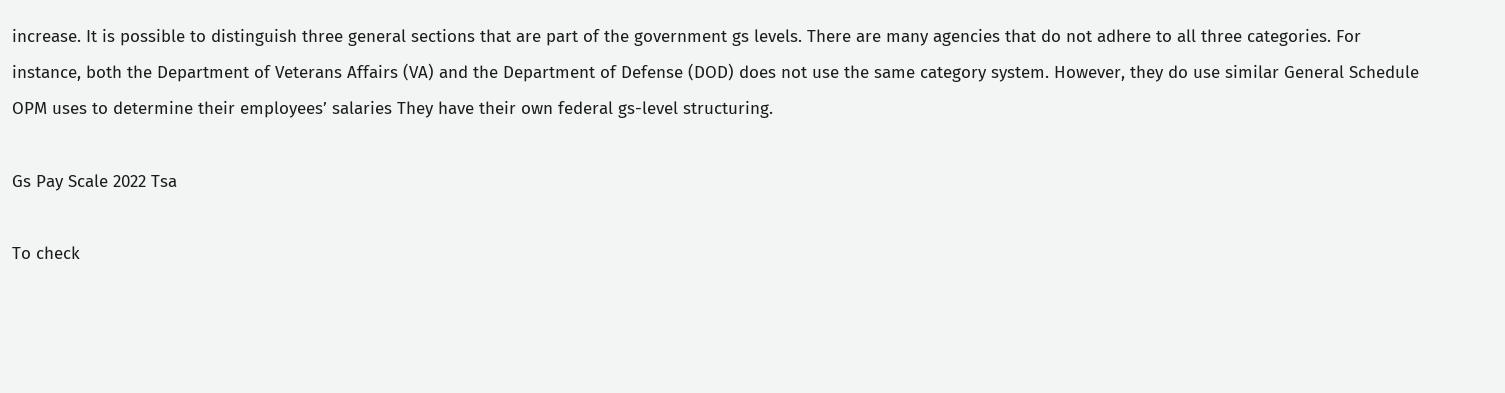increase. It is possible to distinguish three general sections that are part of the government gs levels. There are many agencies that do not adhere to all three categories. For instance, both the Department of Veterans Affairs (VA) and the Department of Defense (DOD) does not use the same category system. However, they do use similar General Schedule OPM uses to determine their employees’ salaries They have their own federal gs-level structuring.

Gs Pay Scale 2022 Tsa

To check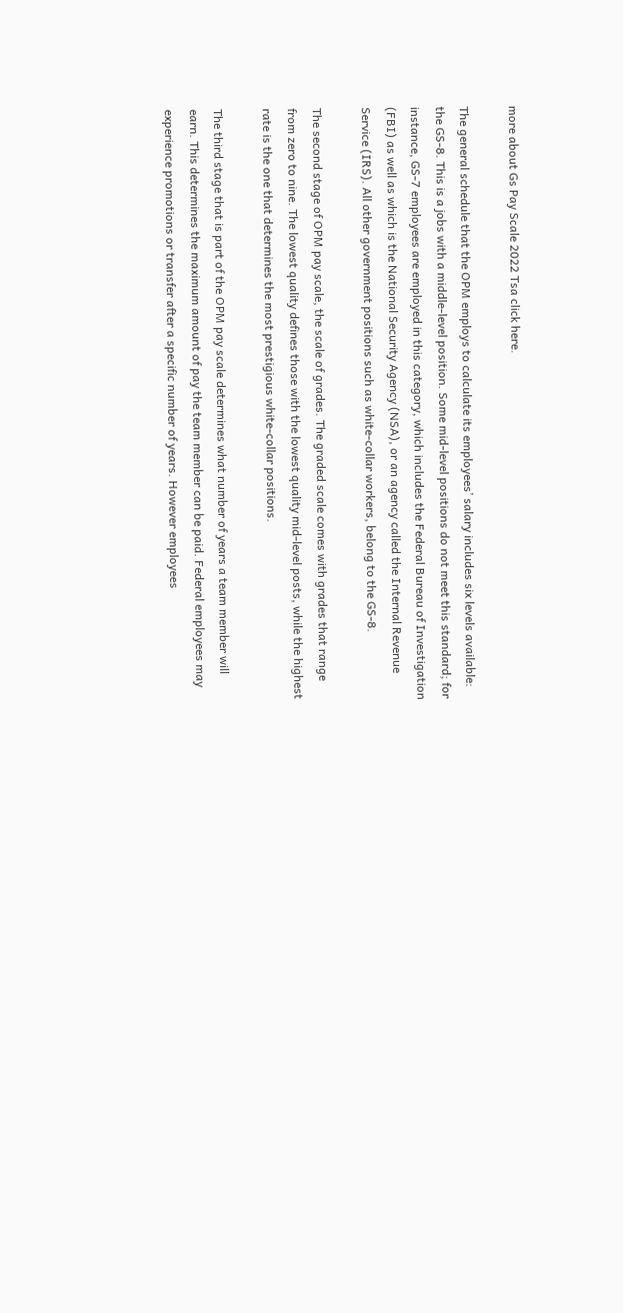more about Gs Pay Scale 2022 Tsa click here.

The general schedule that the OPM employs to calculate its employees’ salary includes six levels available: the GS-8. This is a jobs with a middle-level position. Some mid-level positions do not meet this standard; for instance, GS-7 employees are employed in this category, which includes the Federal Bureau of Investigation (FBI) as well as which is the National Security Agency (NSA), or an agency called the Internal Revenue Service (IRS). All other government positions such as white-collar workers, belong to the GS-8.

The second stage of OPM pay scale, the scale of grades. The graded scale comes with grades that range from zero to nine. The lowest quality defines those with the lowest quality mid-level posts, while the highest rate is the one that determines the most prestigious white-collar positions.

The third stage that is part of the OPM pay scale determines what number of years a team member will earn. This determines the maximum amount of pay the team member can be paid. Federal employees may experience promotions or transfer after a specific number of years. However employees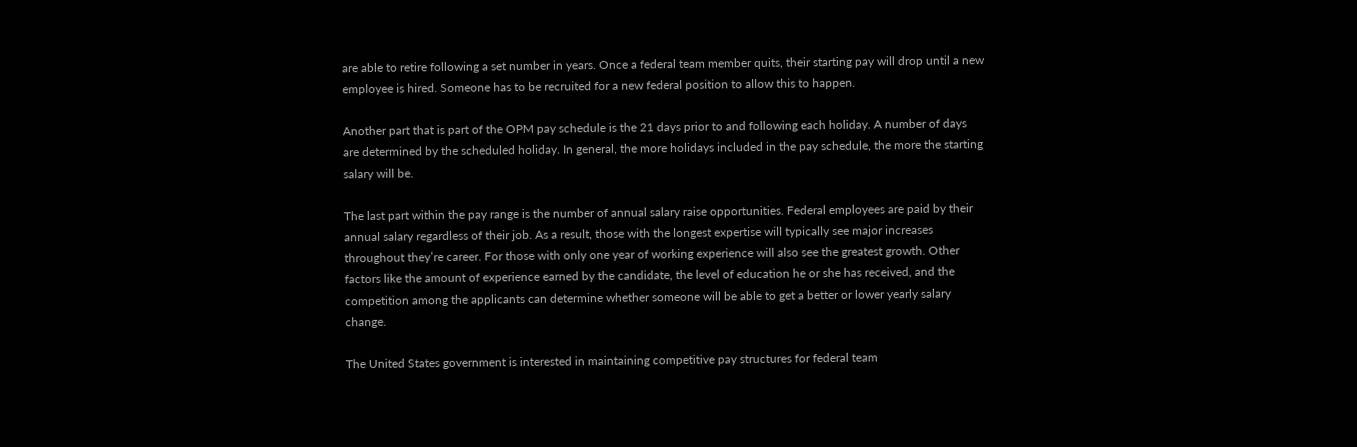are able to retire following a set number in years. Once a federal team member quits, their starting pay will drop until a new employee is hired. Someone has to be recruited for a new federal position to allow this to happen.

Another part that is part of the OPM pay schedule is the 21 days prior to and following each holiday. A number of days are determined by the scheduled holiday. In general, the more holidays included in the pay schedule, the more the starting salary will be.

The last part within the pay range is the number of annual salary raise opportunities. Federal employees are paid by their annual salary regardless of their job. As a result, those with the longest expertise will typically see major increases throughout they’re career. For those with only one year of working experience will also see the greatest growth. Other factors like the amount of experience earned by the candidate, the level of education he or she has received, and the competition among the applicants can determine whether someone will be able to get a better or lower yearly salary change.

The United States government is interested in maintaining competitive pay structures for federal team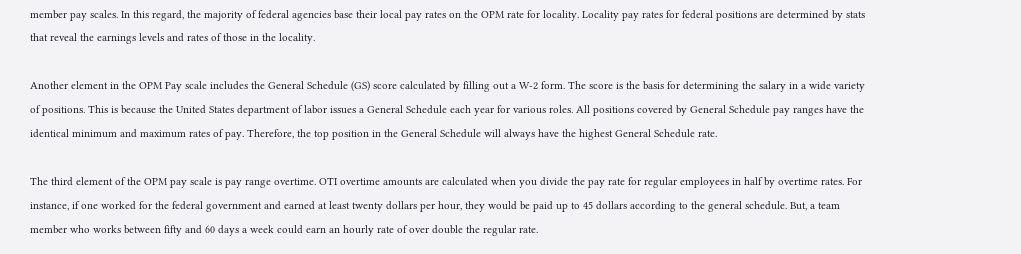member pay scales. In this regard, the majority of federal agencies base their local pay rates on the OPM rate for locality. Locality pay rates for federal positions are determined by stats that reveal the earnings levels and rates of those in the locality.

Another element in the OPM Pay scale includes the General Schedule (GS) score calculated by filling out a W-2 form. The score is the basis for determining the salary in a wide variety of positions. This is because the United States department of labor issues a General Schedule each year for various roles. All positions covered by General Schedule pay ranges have the identical minimum and maximum rates of pay. Therefore, the top position in the General Schedule will always have the highest General Schedule rate.

The third element of the OPM pay scale is pay range overtime. OTI overtime amounts are calculated when you divide the pay rate for regular employees in half by overtime rates. For instance, if one worked for the federal government and earned at least twenty dollars per hour, they would be paid up to 45 dollars according to the general schedule. But, a team member who works between fifty and 60 days a week could earn an hourly rate of over double the regular rate.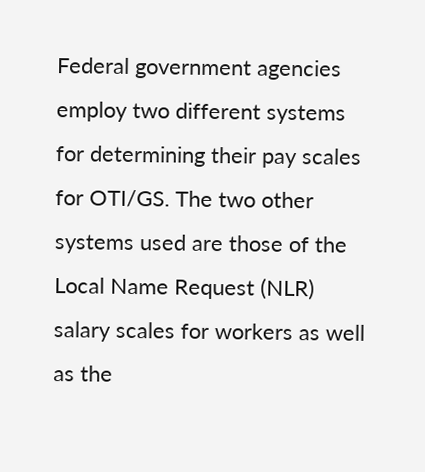Federal government agencies employ two different systems for determining their pay scales for OTI/GS. The two other systems used are those of the Local Name Request (NLR) salary scales for workers as well as the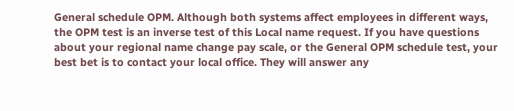General schedule OPM. Although both systems affect employees in different ways, the OPM test is an inverse test of this Local name request. If you have questions about your regional name change pay scale, or the General OPM schedule test, your best bet is to contact your local office. They will answer any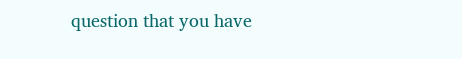question that you have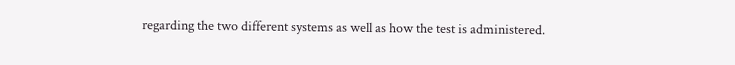regarding the two different systems as well as how the test is administered.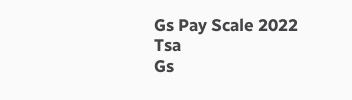Gs Pay Scale 2022 Tsa
Gs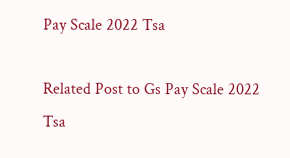Pay Scale 2022 Tsa

Related Post to Gs Pay Scale 2022 Tsa